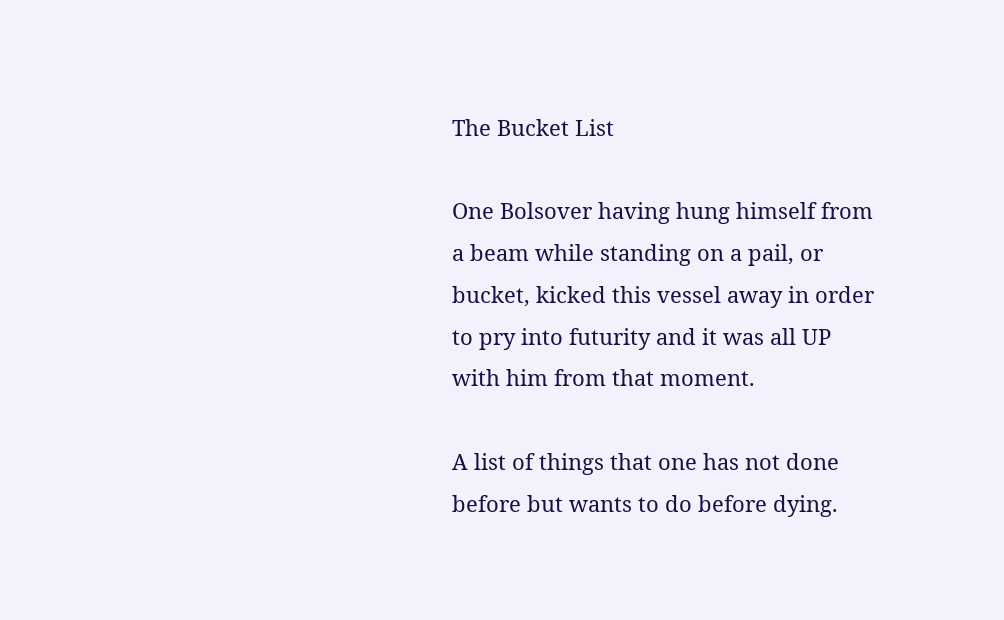The Bucket List

One Bolsover having hung himself from a beam while standing on a pail, or bucket, kicked this vessel away in order to pry into futurity and it was all UP with him from that moment.

A list of things that one has not done before but wants to do before dying.